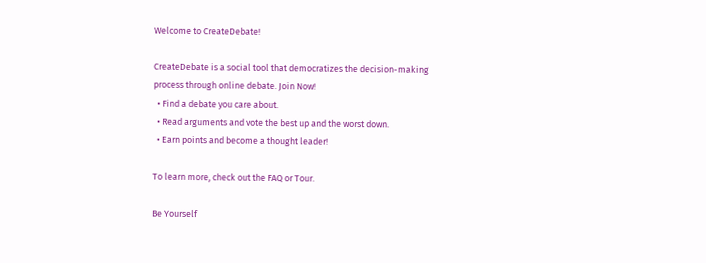Welcome to CreateDebate!

CreateDebate is a social tool that democratizes the decision-making process through online debate. Join Now!
  • Find a debate you care about.
  • Read arguments and vote the best up and the worst down.
  • Earn points and become a thought leader!

To learn more, check out the FAQ or Tour.

Be Yourself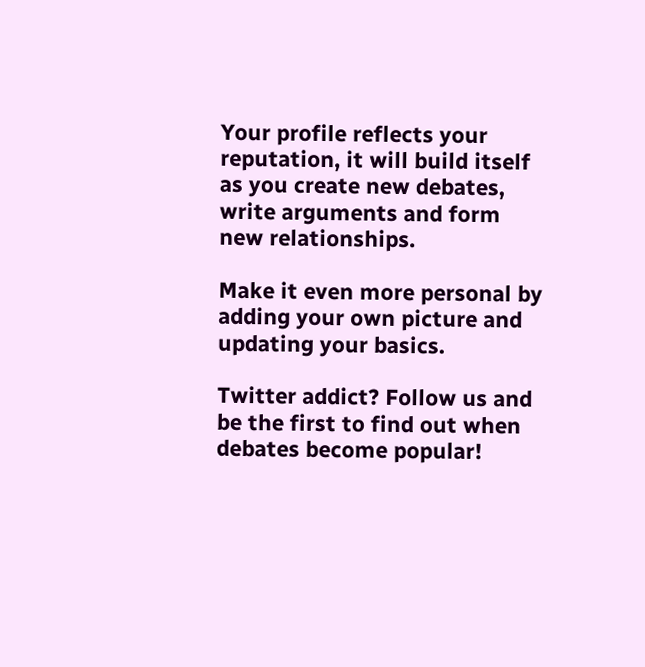Your profile reflects your reputation, it will build itself as you create new debates, write arguments and form new relationships.

Make it even more personal by adding your own picture and updating your basics.

Twitter addict? Follow us and be the first to find out when debates become popular!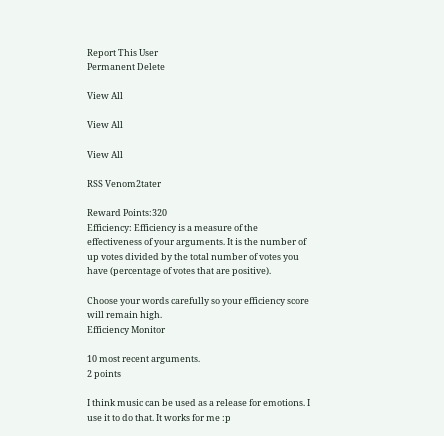Report This User
Permanent Delete

View All

View All

View All

RSS Venom2tater

Reward Points:320
Efficiency: Efficiency is a measure of the effectiveness of your arguments. It is the number of up votes divided by the total number of votes you have (percentage of votes that are positive).

Choose your words carefully so your efficiency score will remain high.
Efficiency Monitor

10 most recent arguments.
2 points

I think music can be used as a release for emotions. I use it to do that. It works for me :p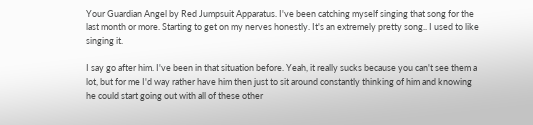Your Guardian Angel by Red Jumpsuit Apparatus. I've been catching myself singing that song for the last month or more. Starting to get on my nerves honestly. It's an extremely pretty song.. I used to like singing it.

I say go after him. I've been in that situation before. Yeah, it really sucks because you can't see them a lot, but for me I'd way rather have him then just to sit around constantly thinking of him and knowing he could start going out with all of these other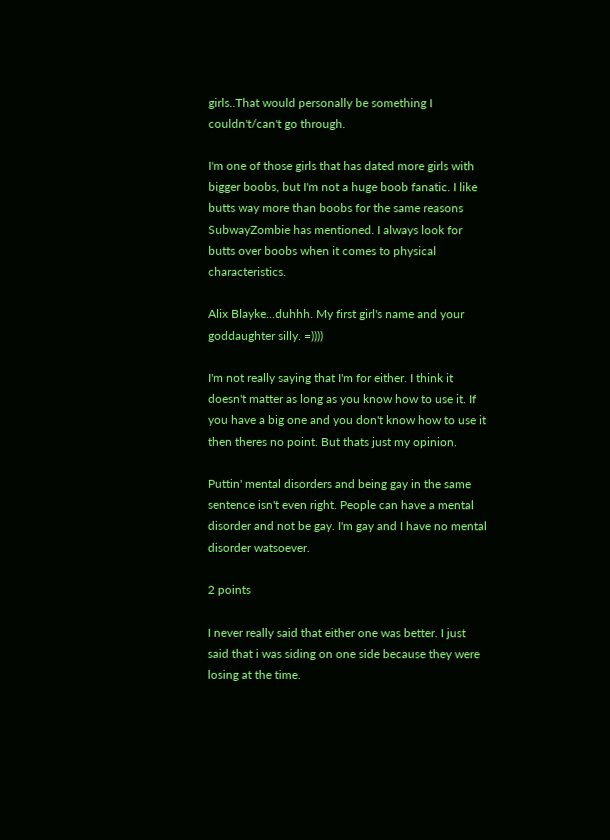girls..That would personally be something I couldn't/can't go through.

I'm one of those girls that has dated more girls with bigger boobs, but I'm not a huge boob fanatic. I like butts way more than boobs for the same reasons SubwayZombie has mentioned. I always look for butts over boobs when it comes to physical characteristics.

Alix Blayke...duhhh. My first girl's name and your goddaughter silly. =))))

I'm not really saying that I'm for either. I think it doesn't matter as long as you know how to use it. If you have a big one and you don't know how to use it then theres no point. But thats just my opinion.

Puttin' mental disorders and being gay in the same sentence isn't even right. People can have a mental disorder and not be gay. I'm gay and I have no mental disorder watsoever.

2 points

I never really said that either one was better. I just said that i was siding on one side because they were losing at the time.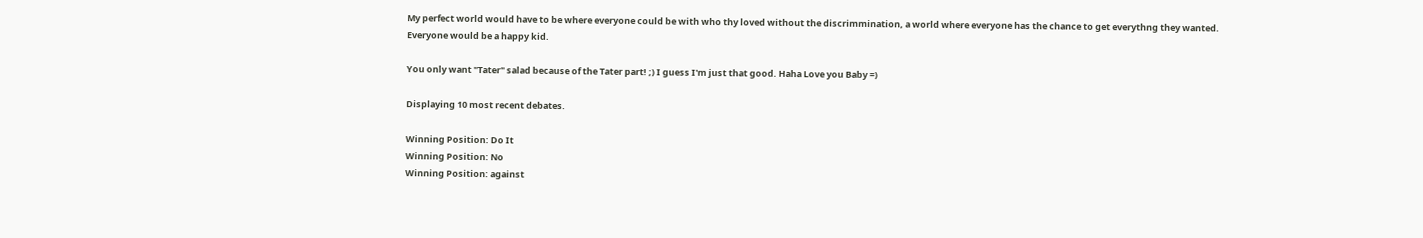My perfect world would have to be where everyone could be with who thy loved without the discrimmination, a world where everyone has the chance to get everythng they wanted. Everyone would be a happy kid.

You only want "Tater" salad because of the Tater part! ;) I guess I'm just that good. Haha Love you Baby =)

Displaying 10 most recent debates.

Winning Position: Do It
Winning Position: No
Winning Position: against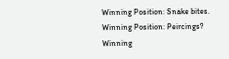Winning Position: Snake bites.
Winning Position: Peircings?
Winning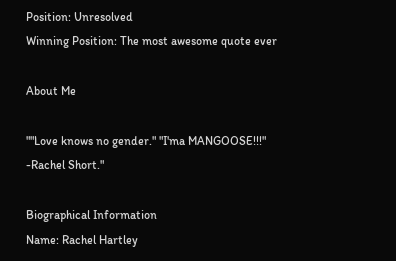Position: Unresolved
Winning Position: The most awesome quote ever

About Me

""Love knows no gender." "I'ma MANGOOSE!!!" -Rachel Short."

Biographical Information
Name: Rachel Hartley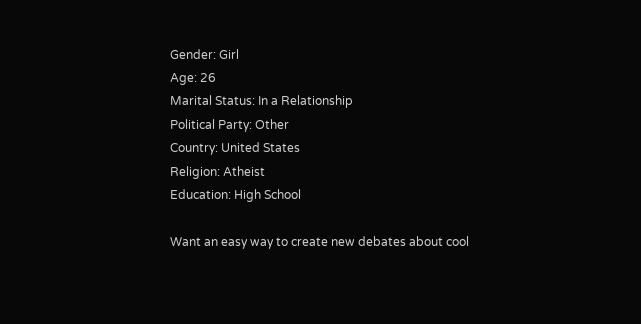Gender: Girl
Age: 26
Marital Status: In a Relationship
Political Party: Other
Country: United States
Religion: Atheist
Education: High School

Want an easy way to create new debates about cool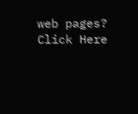web pages? Click Here